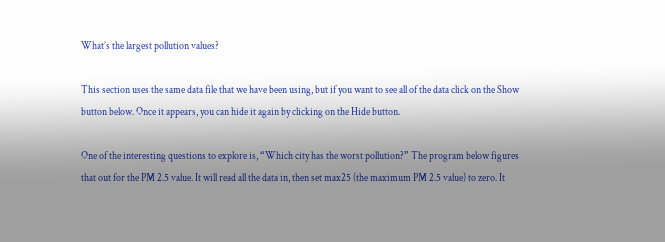What’s the largest pollution values?

This section uses the same data file that we have been using, but if you want to see all of the data click on the Show button below. Once it appears, you can hide it again by clicking on the Hide button.

One of the interesting questions to explore is, “Which city has the worst pollution?” The program below figures that out for the PM 2.5 value. It will read all the data in, then set max25 (the maximum PM 2.5 value) to zero. It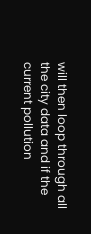will then loop through all the city data and if the current pollution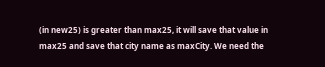(in new25) is greater than max25, it will save that value in max25 and save that city name as maxCity. We need the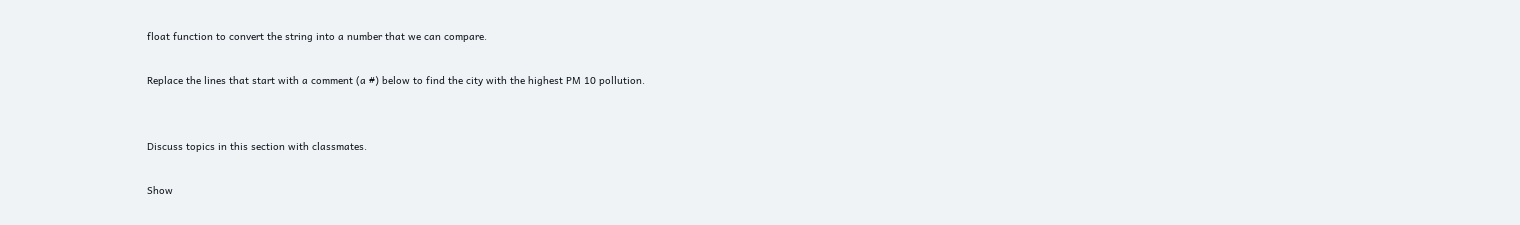float function to convert the string into a number that we can compare.

Replace the lines that start with a comment (a #) below to find the city with the highest PM 10 pollution.


Discuss topics in this section with classmates.

Show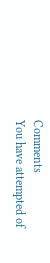Comments
You have attempted of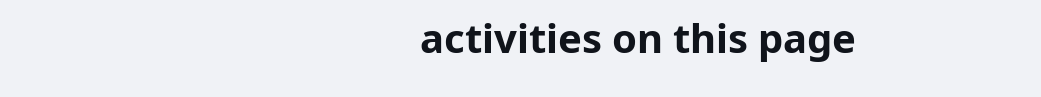activities on this page